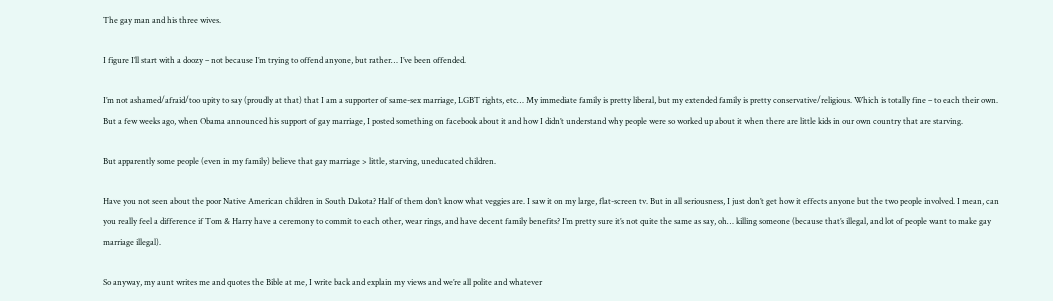The gay man and his three wives.

I figure I’ll start with a doozy – not because I’m trying to offend anyone, but rather… I’ve been offended.

I’m not ashamed/afraid/too upity to say (proudly at that) that I am a supporter of same-sex marriage, LGBT rights, etc… My immediate family is pretty liberal, but my extended family is pretty conservative/religious. Which is totally fine – to each their own. But a few weeks ago, when Obama announced his support of gay marriage, I posted something on facebook about it and how I didn’t understand why people were so worked up about it when there are little kids in our own country that are starving.

But apparently some people (even in my family) believe that gay marriage > little, starving, uneducated children.

Have you not seen about the poor Native American children in South Dakota? Half of them don’t know what veggies are. I saw it on my large, flat-screen tv. But in all seriousness, I just don’t get how it effects anyone but the two people involved. I mean, can you really feel a difference if Tom & Harry have a ceremony to commit to each other, wear rings, and have decent family benefits? I’m pretty sure it’s not quite the same as say, oh… killing someone (because that’s illegal, and lot of people want to make gay marriage illegal).

So anyway, my aunt writes me and quotes the Bible at me, I write back and explain my views and we’re all polite and whatever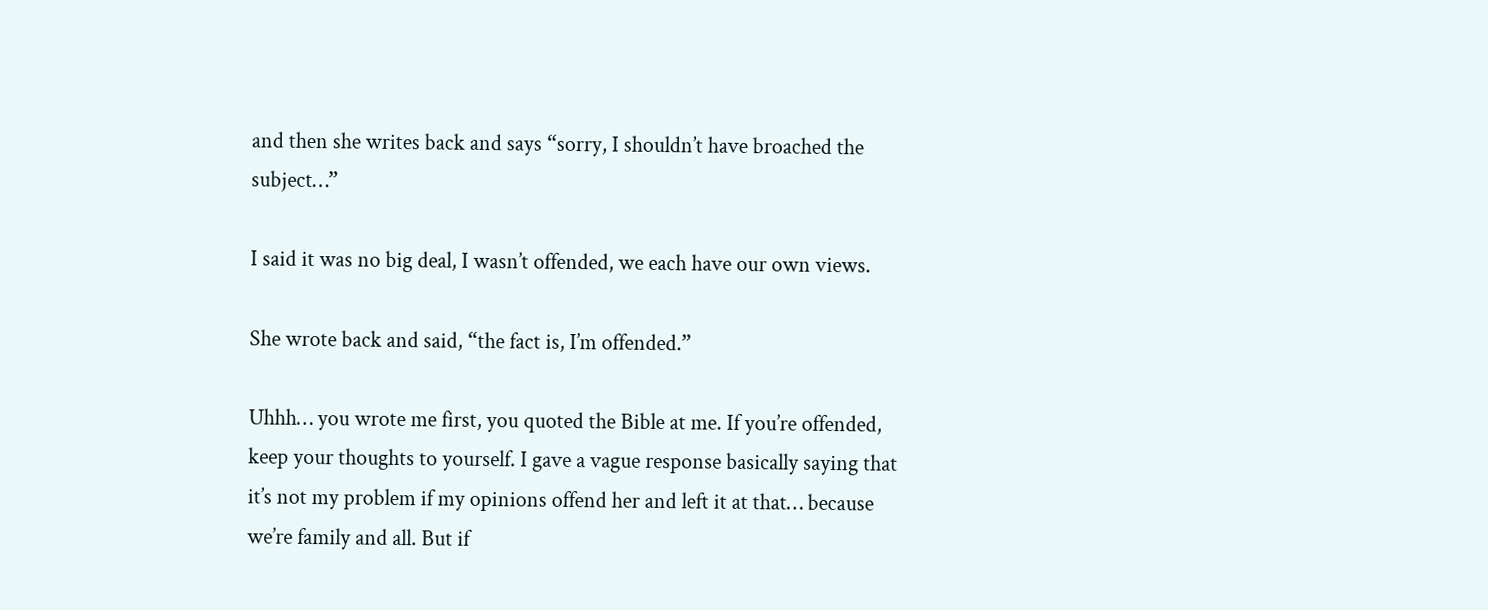and then she writes back and says “sorry, I shouldn’t have broached the subject…”

I said it was no big deal, I wasn’t offended, we each have our own views.

She wrote back and said, “the fact is, I’m offended.”

Uhhh… you wrote me first, you quoted the Bible at me. If you’re offended, keep your thoughts to yourself. I gave a vague response basically saying that it’s not my problem if my opinions offend her and left it at that… because we’re family and all. But if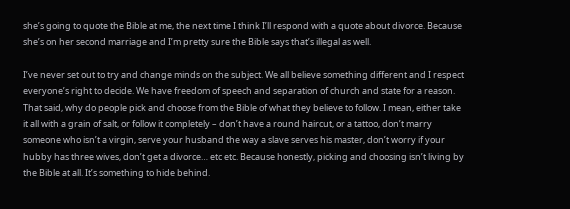she’s going to quote the Bible at me, the next time I think I’ll respond with a quote about divorce. Because she’s on her second marriage and I’m pretty sure the Bible says that’s illegal as well.

I’ve never set out to try and change minds on the subject. We all believe something different and I respect everyone’s right to decide. We have freedom of speech and separation of church and state for a reason. That said, why do people pick and choose from the Bible of what they believe to follow. I mean, either take it all with a grain of salt, or follow it completely – don’t have a round haircut, or a tattoo, don’t marry someone who isn’t a virgin, serve your husband the way a slave serves his master, don’t worry if your hubby has three wives, don’t get a divorce… etc etc. Because honestly, picking and choosing isn’t living by the Bible at all. It’s something to hide behind.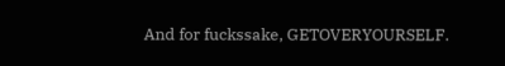And for fuckssake, GETOVERYOURSELF.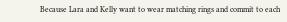Because Lara and Kelly want to wear matching rings and commit to each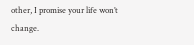other, I promise your life won’t change.